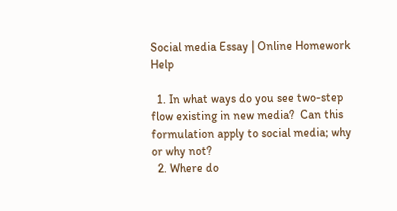Social media Essay | Online Homework Help

  1. In what ways do you see two-step flow existing in new media?  Can this formulation apply to social media; why or why not?
  2. Where do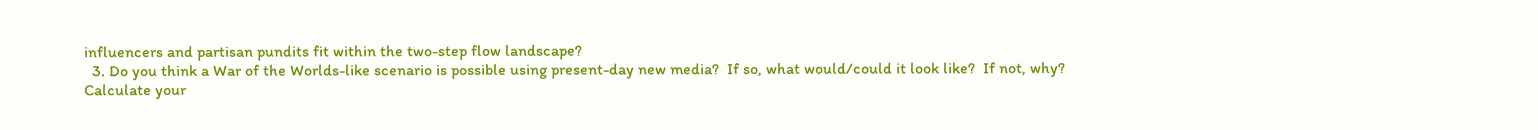influencers and partisan pundits fit within the two-step flow landscape?
  3. Do you think a War of the Worlds-like scenario is possible using present-day new media?  If so, what would/could it look like?  If not, why?
Calculate your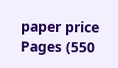paper price
Pages (550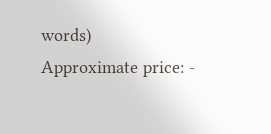words)
Approximate price: -